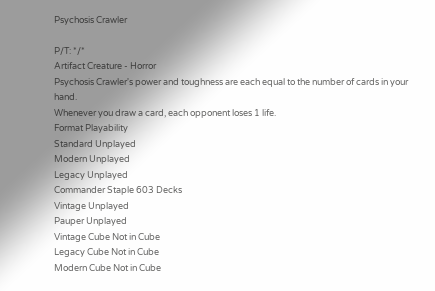Psychosis Crawler

P/T: */*
Artifact Creature - Horror
Psychosis Crawler's power and toughness are each equal to the number of cards in your hand.
Whenever you draw a card, each opponent loses 1 life.
Format Playability
Standard Unplayed
Modern Unplayed
Legacy Unplayed
Commander Staple 603 Decks
Vintage Unplayed
Pauper Unplayed
Vintage Cube Not in Cube
Legacy Cube Not in Cube
Modern Cube Not in Cube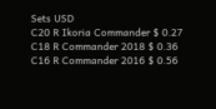Sets USD
C20 R Ikoria Commander $ 0.27
C18 R Commander 2018 $ 0.36
C16 R Commander 2016 $ 0.56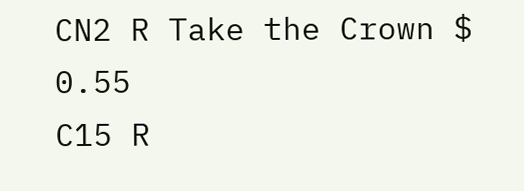CN2 R Take the Crown $ 0.55
C15 R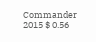Commander 2015 $ 0.56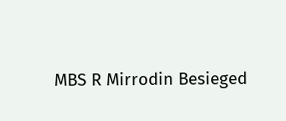MBS R Mirrodin Besieged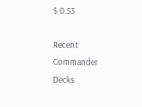$ 0.53

Recent Commander Decks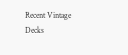Recent Vintage Decks